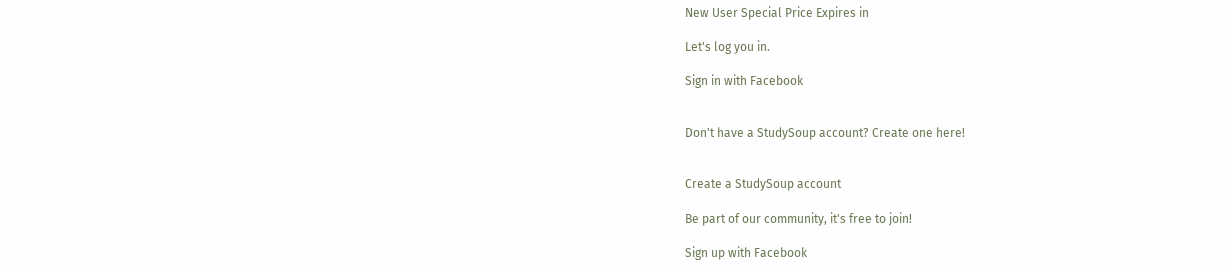New User Special Price Expires in

Let's log you in.

Sign in with Facebook


Don't have a StudySoup account? Create one here!


Create a StudySoup account

Be part of our community, it's free to join!

Sign up with Facebook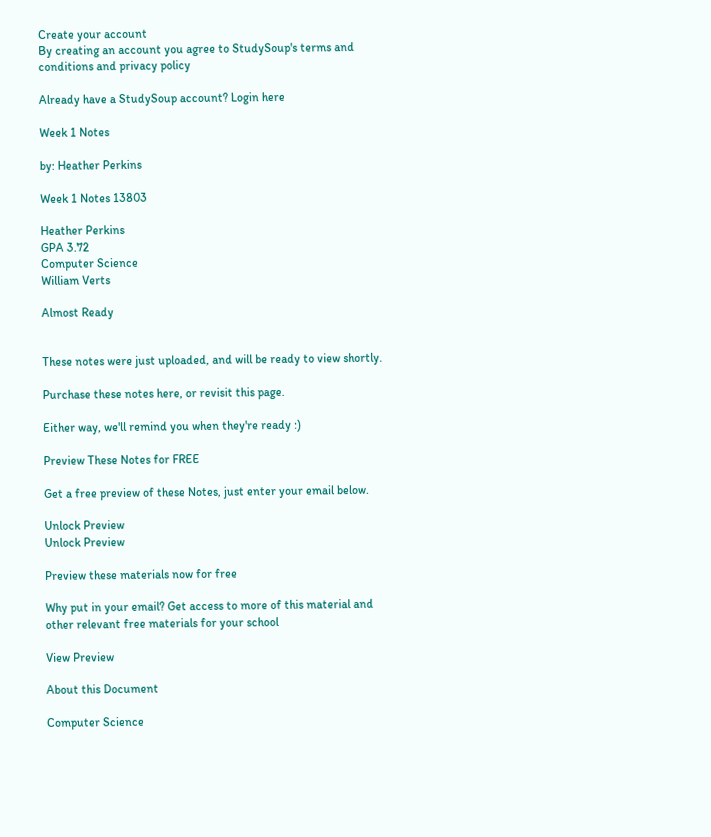Create your account
By creating an account you agree to StudySoup's terms and conditions and privacy policy

Already have a StudySoup account? Login here

Week 1 Notes

by: Heather Perkins

Week 1 Notes 13803

Heather Perkins
GPA 3.72
Computer Science
William Verts

Almost Ready


These notes were just uploaded, and will be ready to view shortly.

Purchase these notes here, or revisit this page.

Either way, we'll remind you when they're ready :)

Preview These Notes for FREE

Get a free preview of these Notes, just enter your email below.

Unlock Preview
Unlock Preview

Preview these materials now for free

Why put in your email? Get access to more of this material and other relevant free materials for your school

View Preview

About this Document

Computer Science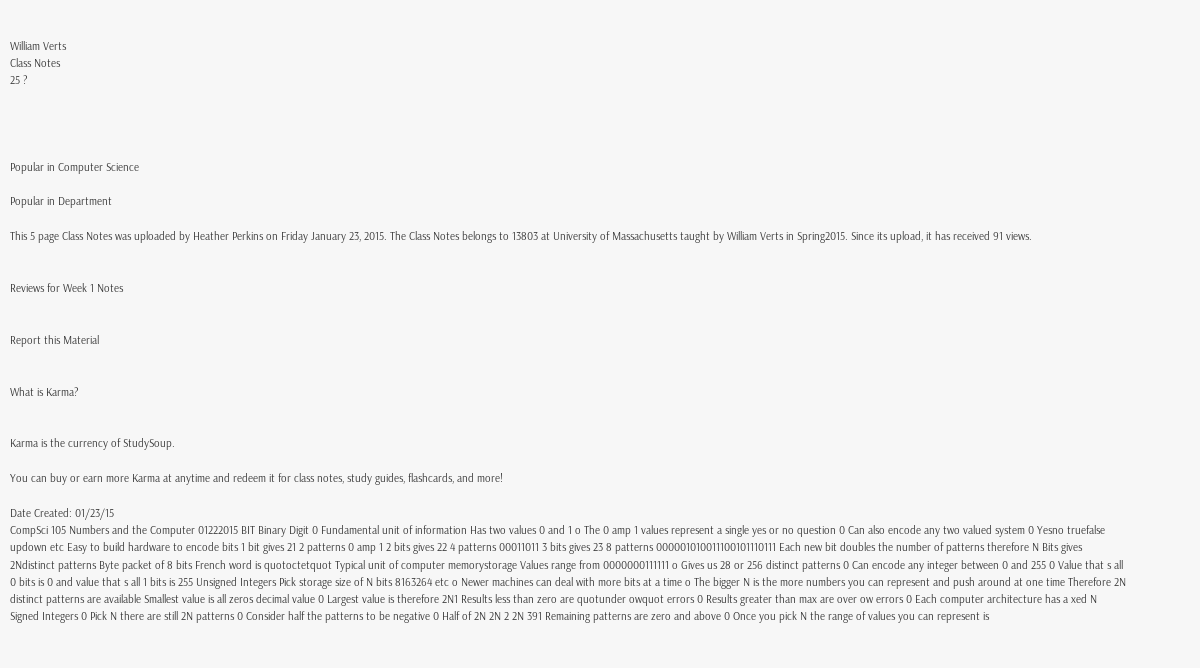William Verts
Class Notes
25 ?




Popular in Computer Science

Popular in Department

This 5 page Class Notes was uploaded by Heather Perkins on Friday January 23, 2015. The Class Notes belongs to 13803 at University of Massachusetts taught by William Verts in Spring2015. Since its upload, it has received 91 views.


Reviews for Week 1 Notes


Report this Material


What is Karma?


Karma is the currency of StudySoup.

You can buy or earn more Karma at anytime and redeem it for class notes, study guides, flashcards, and more!

Date Created: 01/23/15
CompSci 105 Numbers and the Computer 01222015 BIT Binary Digit 0 Fundamental unit of information Has two values 0 and 1 o The 0 amp 1 values represent a single yes or no question 0 Can also encode any two valued system 0 Yesno truefalse updown etc Easy to build hardware to encode bits 1 bit gives 21 2 patterns 0 amp 1 2 bits gives 22 4 patterns 00011011 3 bits gives 23 8 patterns 000001010011100101110111 Each new bit doubles the number of patterns therefore N Bits gives 2Ndistinct patterns Byte packet of 8 bits French word is quotoctetquot Typical unit of computer memorystorage Values range from 0000000111111 o Gives us 28 or 256 distinct patterns 0 Can encode any integer between 0 and 255 0 Value that s all 0 bits is 0 and value that s all 1 bits is 255 Unsigned Integers Pick storage size of N bits 8163264 etc o Newer machines can deal with more bits at a time o The bigger N is the more numbers you can represent and push around at one time Therefore 2N distinct patterns are available Smallest value is all zeros decimal value 0 Largest value is therefore 2N1 Results less than zero are quotunder owquot errors 0 Results greater than max are over ow errors 0 Each computer architecture has a xed N Signed Integers 0 Pick N there are still 2N patterns 0 Consider half the patterns to be negative 0 Half of 2N 2N 2 2N 391 Remaining patterns are zero and above 0 Once you pick N the range of values you can represent is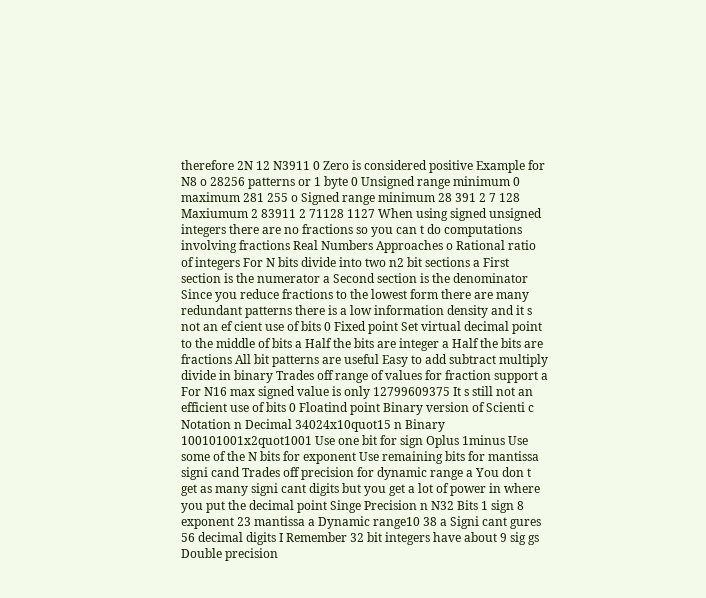therefore 2N 12 N3911 0 Zero is considered positive Example for N8 o 28256 patterns or 1 byte 0 Unsigned range minimum 0 maximum 281 255 o Signed range minimum 28 391 2 7 128 Maxiumum 2 83911 2 71128 1127 When using signed unsigned integers there are no fractions so you can t do computations involving fractions Real Numbers Approaches o Rational ratio of integers For N bits divide into two n2 bit sections a First section is the numerator a Second section is the denominator Since you reduce fractions to the lowest form there are many redundant patterns there is a low information density and it s not an ef cient use of bits 0 Fixed point Set virtual decimal point to the middle of bits a Half the bits are integer a Half the bits are fractions All bit patterns are useful Easy to add subtract multiply divide in binary Trades off range of values for fraction support a For N16 max signed value is only 12799609375 It s still not an efficient use of bits 0 Floatind point Binary version of Scienti c Notation n Decimal 34024x10quot15 n Binary 100101001x2quot1001 Use one bit for sign Oplus 1minus Use some of the N bits for exponent Use remaining bits for mantissa signi cand Trades off precision for dynamic range a You don t get as many signi cant digits but you get a lot of power in where you put the decimal point Singe Precision n N32 Bits 1 sign 8 exponent 23 mantissa a Dynamic range10 38 a Signi cant gures 56 decimal digits I Remember 32 bit integers have about 9 sig gs Double precision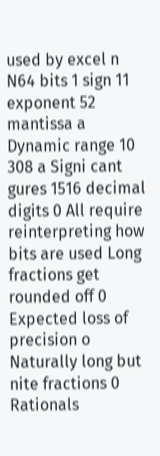used by excel n N64 bits 1 sign 11 exponent 52 mantissa a Dynamic range 10 308 a Signi cant gures 1516 decimal digits 0 All require reinterpreting how bits are used Long fractions get rounded off 0 Expected loss of precision o Naturally long but nite fractions 0 Rationals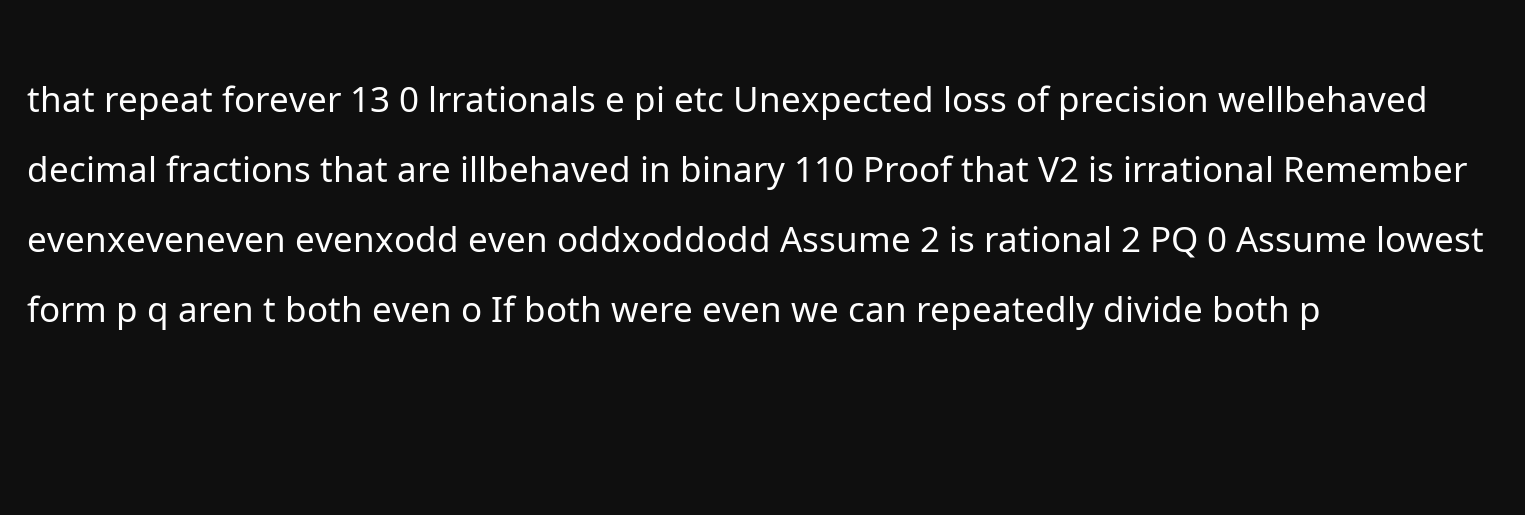that repeat forever 13 0 lrrationals e pi etc Unexpected loss of precision wellbehaved decimal fractions that are illbehaved in binary 110 Proof that V2 is irrational Remember evenxeveneven evenxodd even oddxoddodd Assume 2 is rational 2 PQ 0 Assume lowest form p q aren t both even o If both were even we can repeatedly divide both p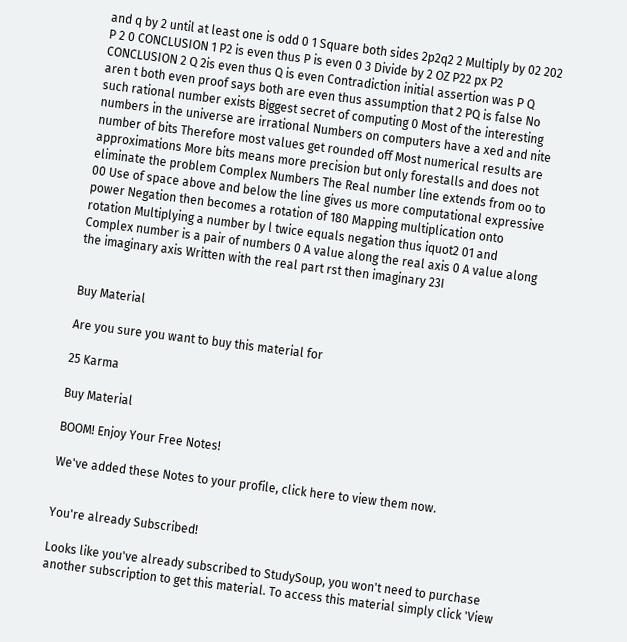and q by 2 until at least one is odd 0 1 Square both sides 2p2q2 2 Multiply by 02 202 P 2 0 CONCLUSION 1 P2 is even thus P is even 0 3 Divide by 2 OZ P22 px P2 CONCLUSION 2 Q 2is even thus Q is even Contradiction initial assertion was P Q aren t both even proof says both are even thus assumption that 2 PQ is false No such rational number exists Biggest secret of computing 0 Most of the interesting numbers in the universe are irrational Numbers on computers have a xed and nite number of bits Therefore most values get rounded off Most numerical results are approximations More bits means more precision but only forestalls and does not eliminate the problem Complex Numbers The Real number line extends from oo to 00 Use of space above and below the line gives us more computational expressive power Negation then becomes a rotation of 180 Mapping multiplication onto rotation Multiplying a number by l twice equals negation thus iquot2 01 and Complex number is a pair of numbers 0 A value along the real axis 0 A value along the imaginary axis Written with the real part rst then imaginary 23I


Buy Material

Are you sure you want to buy this material for

25 Karma

Buy Material

BOOM! Enjoy Your Free Notes!

We've added these Notes to your profile, click here to view them now.


You're already Subscribed!

Looks like you've already subscribed to StudySoup, you won't need to purchase another subscription to get this material. To access this material simply click 'View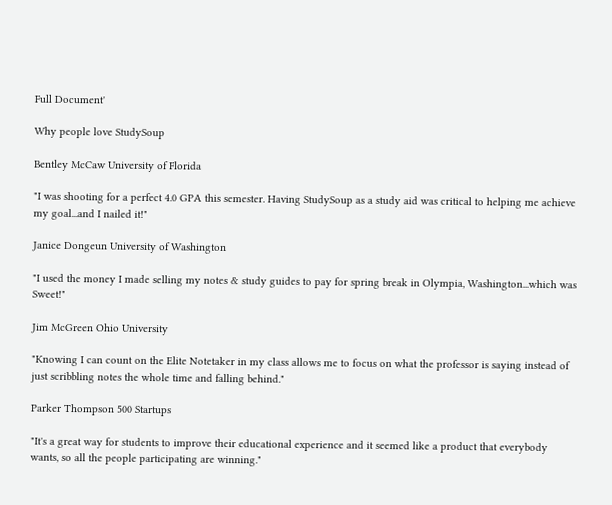Full Document'

Why people love StudySoup

Bentley McCaw University of Florida

"I was shooting for a perfect 4.0 GPA this semester. Having StudySoup as a study aid was critical to helping me achieve my goal...and I nailed it!"

Janice Dongeun University of Washington

"I used the money I made selling my notes & study guides to pay for spring break in Olympia, Washington...which was Sweet!"

Jim McGreen Ohio University

"Knowing I can count on the Elite Notetaker in my class allows me to focus on what the professor is saying instead of just scribbling notes the whole time and falling behind."

Parker Thompson 500 Startups

"It's a great way for students to improve their educational experience and it seemed like a product that everybody wants, so all the people participating are winning."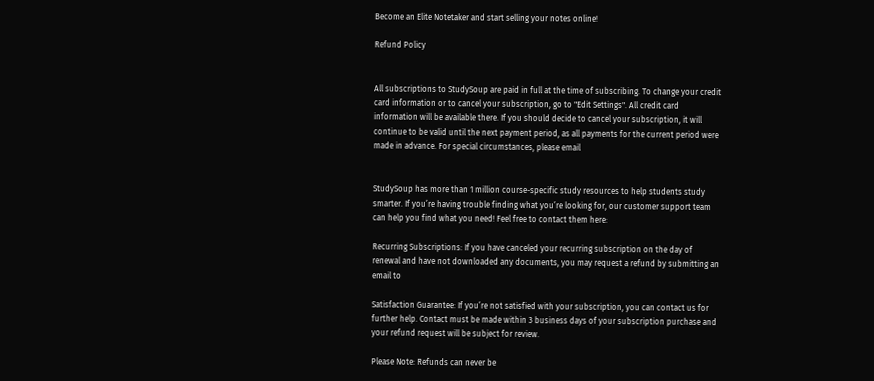Become an Elite Notetaker and start selling your notes online!

Refund Policy


All subscriptions to StudySoup are paid in full at the time of subscribing. To change your credit card information or to cancel your subscription, go to "Edit Settings". All credit card information will be available there. If you should decide to cancel your subscription, it will continue to be valid until the next payment period, as all payments for the current period were made in advance. For special circumstances, please email


StudySoup has more than 1 million course-specific study resources to help students study smarter. If you’re having trouble finding what you’re looking for, our customer support team can help you find what you need! Feel free to contact them here:

Recurring Subscriptions: If you have canceled your recurring subscription on the day of renewal and have not downloaded any documents, you may request a refund by submitting an email to

Satisfaction Guarantee: If you’re not satisfied with your subscription, you can contact us for further help. Contact must be made within 3 business days of your subscription purchase and your refund request will be subject for review.

Please Note: Refunds can never be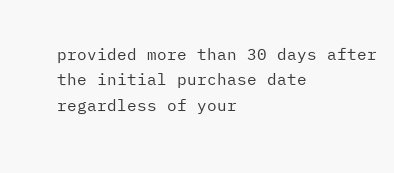provided more than 30 days after the initial purchase date regardless of your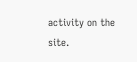activity on the site.